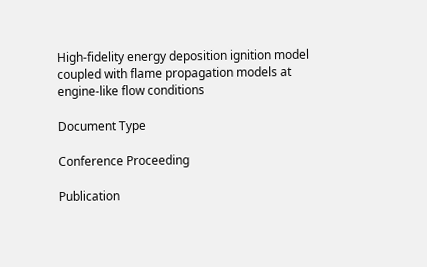High-fidelity energy deposition ignition model coupled with flame propagation models at engine-like flow conditions

Document Type

Conference Proceeding

Publication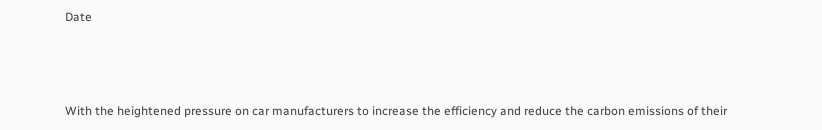Date



With the heightened pressure on car manufacturers to increase the efficiency and reduce the carbon emissions of their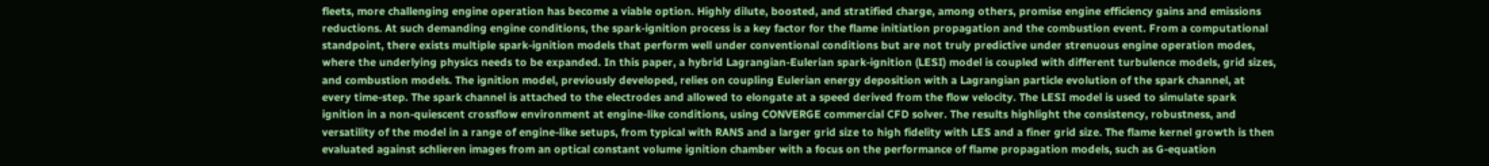fleets, more challenging engine operation has become a viable option. Highly dilute, boosted, and stratified charge, among others, promise engine efficiency gains and emissions reductions. At such demanding engine conditions, the spark-ignition process is a key factor for the flame initiation propagation and the combustion event. From a computational standpoint, there exists multiple spark-ignition models that perform well under conventional conditions but are not truly predictive under strenuous engine operation modes, where the underlying physics needs to be expanded. In this paper, a hybrid Lagrangian-Eulerian spark-ignition (LESI) model is coupled with different turbulence models, grid sizes, and combustion models. The ignition model, previously developed, relies on coupling Eulerian energy deposition with a Lagrangian particle evolution of the spark channel, at every time-step. The spark channel is attached to the electrodes and allowed to elongate at a speed derived from the flow velocity. The LESI model is used to simulate spark ignition in a non-quiescent crossflow environment at engine-like conditions, using CONVERGE commercial CFD solver. The results highlight the consistency, robustness, and versatility of the model in a range of engine-like setups, from typical with RANS and a larger grid size to high fidelity with LES and a finer grid size. The flame kernel growth is then evaluated against schlieren images from an optical constant volume ignition chamber with a focus on the performance of flame propagation models, such as G-equation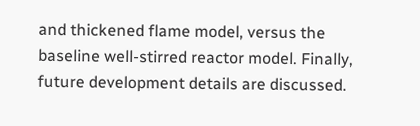and thickened flame model, versus the baseline well-stirred reactor model. Finally, future development details are discussed.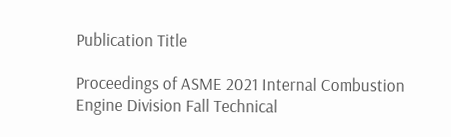Publication Title

Proceedings of ASME 2021 Internal Combustion Engine Division Fall Technical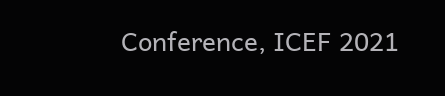Conference, ICEF 2021